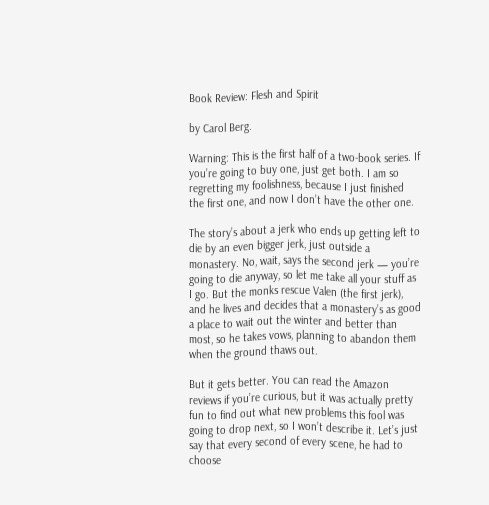Book Review: Flesh and Spirit

by Carol Berg.

Warning: This is the first half of a two-book series. If you’re going to buy one, just get both. I am so regretting my foolishness, because I just finished the first one, and now I don’t have the other one.

The story’s about a jerk who ends up getting left to die by an even bigger jerk, just outside a monastery. No, wait, says the second jerk — you’re going to die anyway, so let me take all your stuff as I go. But the monks rescue Valen (the first jerk), and he lives and decides that a monastery’s as good a place to wait out the winter and better than most, so he takes vows, planning to abandon them when the ground thaws out.

But it gets better. You can read the Amazon reviews if you’re curious, but it was actually pretty fun to find out what new problems this fool was going to drop next, so I won’t describe it. Let’s just say that every second of every scene, he had to choose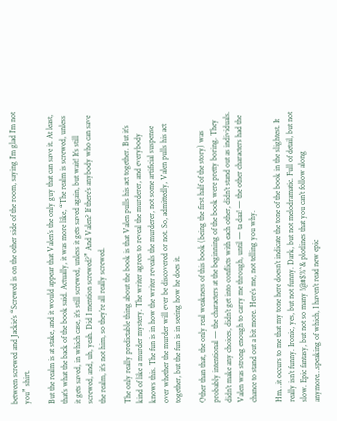between screwed and Jackie’s “Screwed is on the other side of the room, saying I’m glad I’m not you” shirt.

But the realm is at stake, and it would appear that Valen’s the only guy that can save it. At least, that’s what the back of the book said. Actually, it was more like, “The realm is screwed, unless it gets saved, in which case, it’s still screwed, unless it gets saved again, but wait! It’s still screwed, and, uh, yeah. Did I mention screwed?” And Valen? If there’s anybody who can save the realm, it’s not him, so they’re all really screwed.

The only really predictable thing about the book is that Valen pulls his act together. But it’s kind of like a murder mystery. The writer agrees to reveal the murderer, and everybody knows this. The fun is in how the writer reveals the murderer, not some artificial suspense over whether the murder will ever be discovered or not. So, admittedly, Valen pulls his act together, but the fun is in seeing how he does it.

Other than that, the only real weakness of this book (being the first half of the story) was probably intentional — the characters at the beginning of the book were pretty boring. They didn’t make any choices, didn’t get into conflicts with each other, didn’t stand out as individuals. Valen was strong enough to carry me through, until — ta daa! — the other characters had the chance to stand out a bit more. Here’s me, not telling you why.

Hm…it occurs to me that my tone here doesn’t indicate the tone of the book in the slightest. It really isn’t funny. Ironic, yes, but not funny. Dark, but not melodramatic. Full of detail, but not slow. Epic fantasy, but not so many !@#$%^& plotlines that you can’t follow along anymore…speaking of which, I haven’t read new epic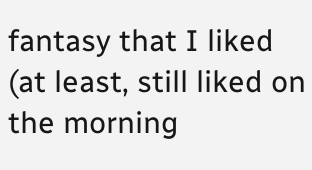fantasy that I liked (at least, still liked on the morning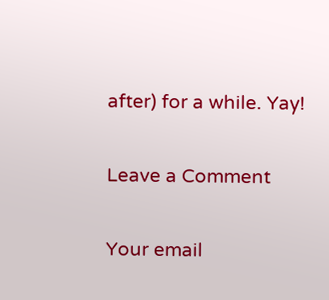after) for a while. Yay!

Leave a Comment

Your email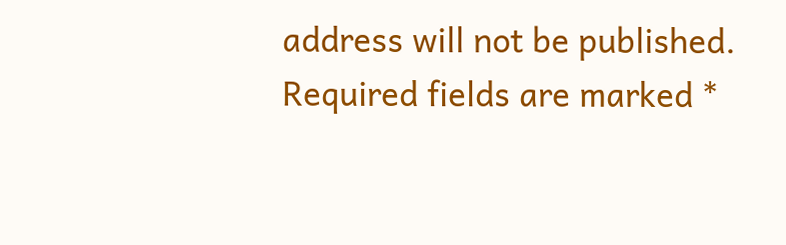address will not be published. Required fields are marked *